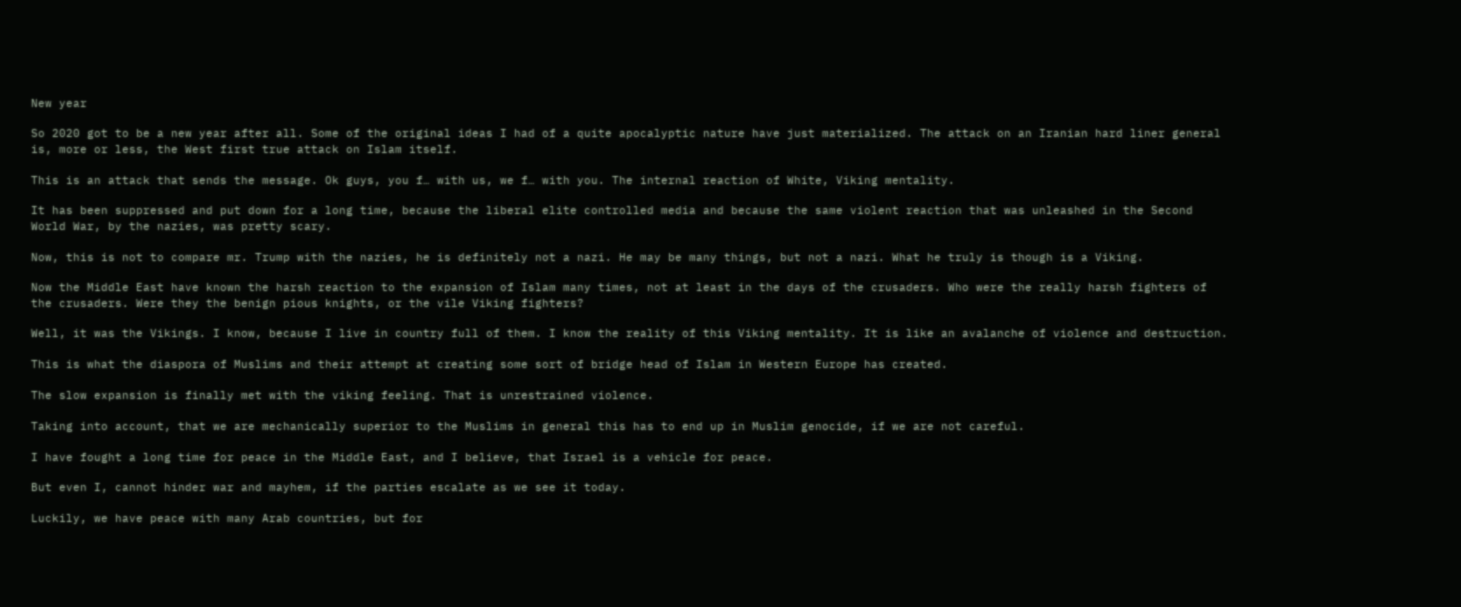New year

So 2020 got to be a new year after all. Some of the original ideas I had of a quite apocalyptic nature have just materialized. The attack on an Iranian hard liner general is, more or less, the West first true attack on Islam itself.

This is an attack that sends the message. Ok guys, you f… with us, we f… with you. The internal reaction of White, Viking mentality.

It has been suppressed and put down for a long time, because the liberal elite controlled media and because the same violent reaction that was unleashed in the Second World War, by the nazies, was pretty scary.

Now, this is not to compare mr. Trump with the nazies, he is definitely not a nazi. He may be many things, but not a nazi. What he truly is though is a Viking.

Now the Middle East have known the harsh reaction to the expansion of Islam many times, not at least in the days of the crusaders. Who were the really harsh fighters of the crusaders. Were they the benign pious knights, or the vile Viking fighters?

Well, it was the Vikings. I know, because I live in country full of them. I know the reality of this Viking mentality. It is like an avalanche of violence and destruction.

This is what the diaspora of Muslims and their attempt at creating some sort of bridge head of Islam in Western Europe has created.

The slow expansion is finally met with the viking feeling. That is unrestrained violence.

Taking into account, that we are mechanically superior to the Muslims in general this has to end up in Muslim genocide, if we are not careful.

I have fought a long time for peace in the Middle East, and I believe, that Israel is a vehicle for peace.

But even I, cannot hinder war and mayhem, if the parties escalate as we see it today.

Luckily, we have peace with many Arab countries, but for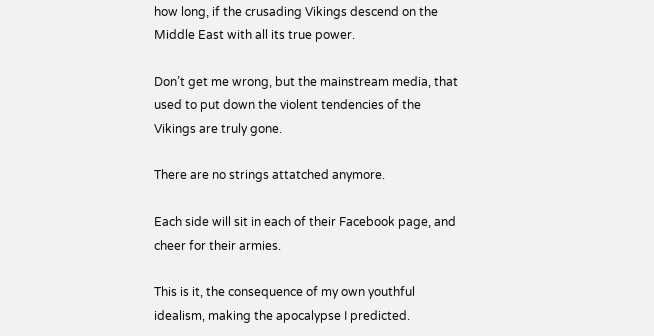how long, if the crusading Vikings descend on the Middle East with all its true power.

Don’t get me wrong, but the mainstream media, that used to put down the violent tendencies of the Vikings are truly gone.

There are no strings attatched anymore.

Each side will sit in each of their Facebook page, and cheer for their armies.

This is it, the consequence of my own youthful idealism, making the apocalypse I predicted.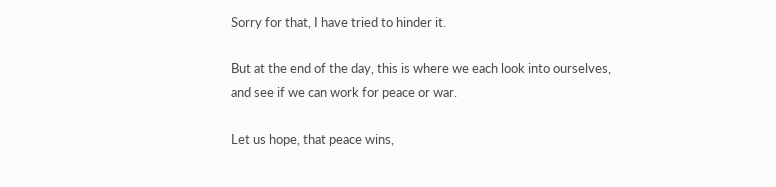Sorry for that, I have tried to hinder it.

But at the end of the day, this is where we each look into ourselves, and see if we can work for peace or war.

Let us hope, that peace wins,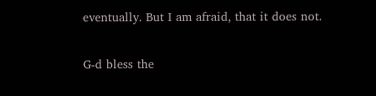eventually. But I am afraid, that it does not.

G-d bless the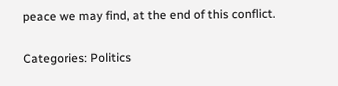peace we may find, at the end of this conflict.

Categories: Politics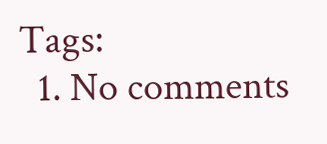Tags:
  1. No comments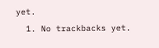yet.
  1. No trackbacks yet.